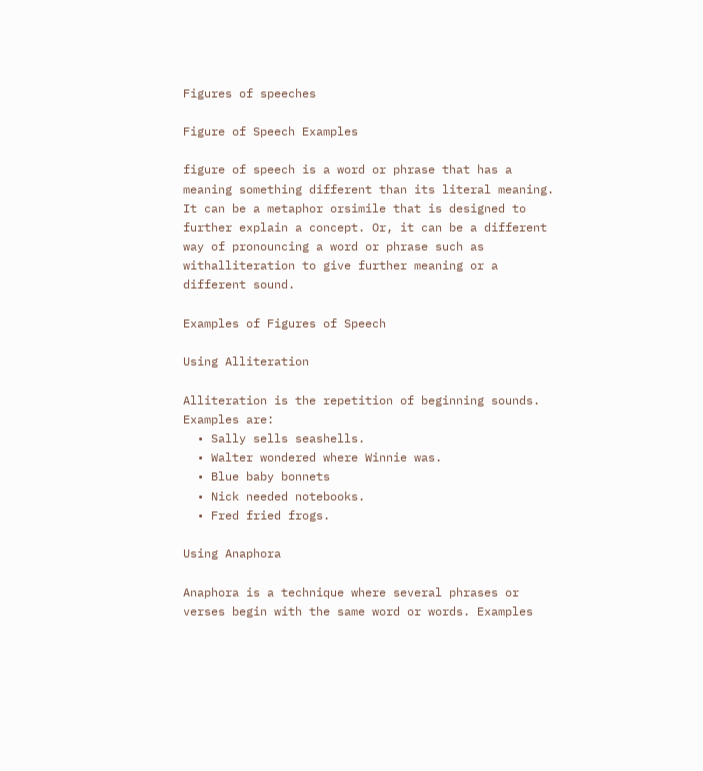Figures of speeches

Figure of Speech Examples

figure of speech is a word or phrase that has a meaning something different than its literal meaning. It can be a metaphor orsimile that is designed to further explain a concept. Or, it can be a different way of pronouncing a word or phrase such as withalliteration to give further meaning or a different sound.

Examples of Figures of Speech

Using Alliteration

Alliteration is the repetition of beginning sounds. Examples are:
  • Sally sells seashells.
  • Walter wondered where Winnie was.
  • Blue baby bonnets
  • Nick needed notebooks.
  • Fred fried frogs.

Using Anaphora

Anaphora is a technique where several phrases or verses begin with the same word or words. Examples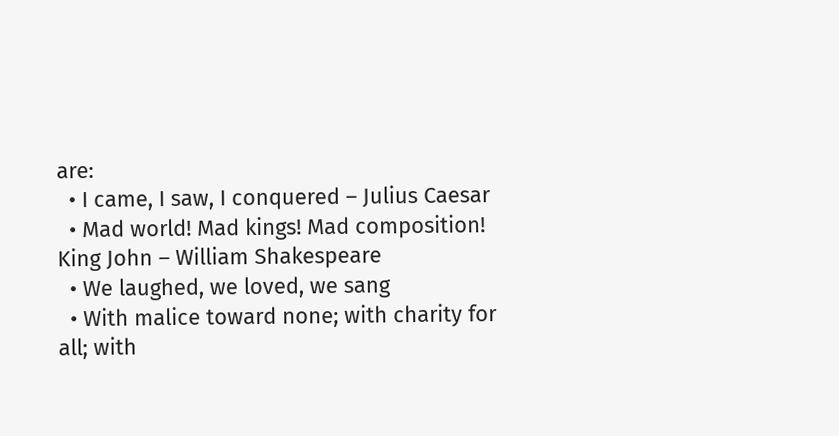are:
  • I came, I saw, I conquered – Julius Caesar
  • Mad world! Mad kings! Mad composition! King John – William Shakespeare
  • We laughed, we loved, we sang
  • With malice toward none; with charity for all; with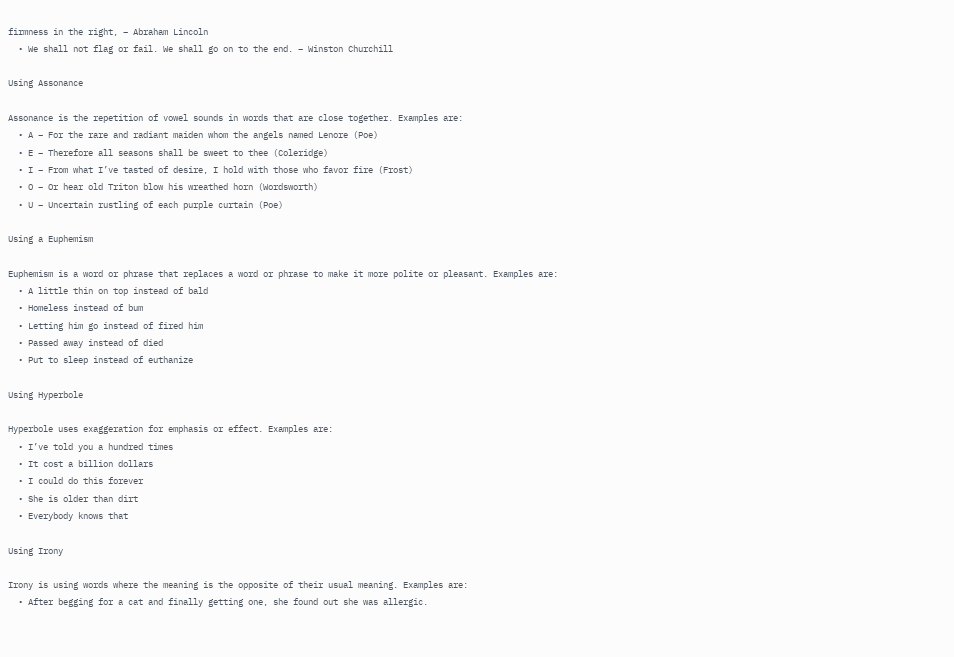firmness in the right, – Abraham Lincoln
  • We shall not flag or fail. We shall go on to the end. – Winston Churchill

Using Assonance

Assonance is the repetition of vowel sounds in words that are close together. Examples are:
  • A – For the rare and radiant maiden whom the angels named Lenore (Poe)
  • E – Therefore all seasons shall be sweet to thee (Coleridge)
  • I – From what I’ve tasted of desire, I hold with those who favor fire (Frost)
  • O – Or hear old Triton blow his wreathed horn (Wordsworth)
  • U – Uncertain rustling of each purple curtain (Poe)

Using a Euphemism

Euphemism is a word or phrase that replaces a word or phrase to make it more polite or pleasant. Examples are:
  • A little thin on top instead of bald
  • Homeless instead of bum
  • Letting him go instead of fired him
  • Passed away instead of died
  • Put to sleep instead of euthanize

Using Hyperbole

Hyperbole uses exaggeration for emphasis or effect. Examples are:
  • I’ve told you a hundred times
  • It cost a billion dollars
  • I could do this forever
  • She is older than dirt
  • Everybody knows that

Using Irony

Irony is using words where the meaning is the opposite of their usual meaning. Examples are:
  • After begging for a cat and finally getting one, she found out she was allergic.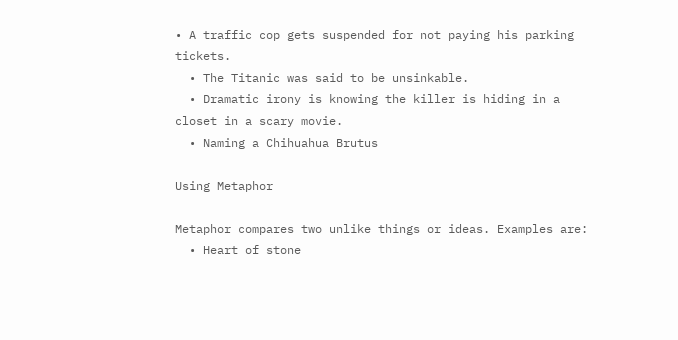• A traffic cop gets suspended for not paying his parking tickets.
  • The Titanic was said to be unsinkable.
  • Dramatic irony is knowing the killer is hiding in a closet in a scary movie.
  • Naming a Chihuahua Brutus

Using Metaphor

Metaphor compares two unlike things or ideas. Examples are:
  • Heart of stone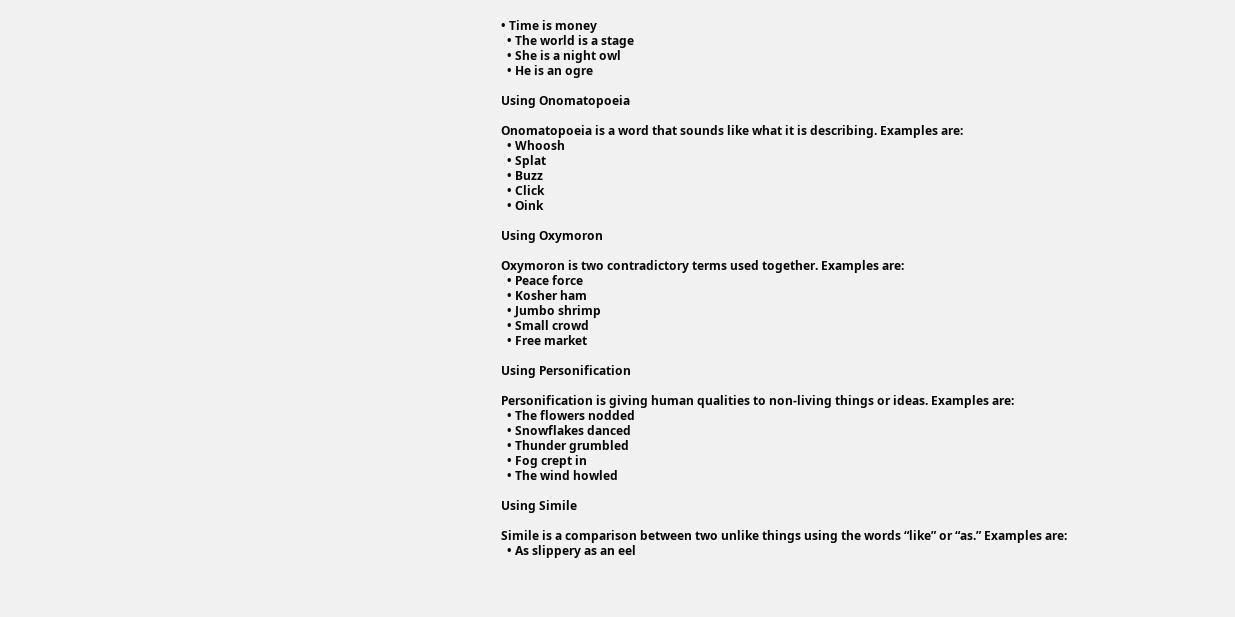• Time is money
  • The world is a stage
  • She is a night owl
  • He is an ogre

Using Onomatopoeia

Onomatopoeia is a word that sounds like what it is describing. Examples are:
  • Whoosh
  • Splat
  • Buzz
  • Click
  • Oink

Using Oxymoron

Oxymoron is two contradictory terms used together. Examples are:
  • Peace force
  • Kosher ham
  • Jumbo shrimp
  • Small crowd
  • Free market

Using Personification

Personification is giving human qualities to non-living things or ideas. Examples are:
  • The flowers nodded
  • Snowflakes danced
  • Thunder grumbled
  • Fog crept in
  • The wind howled

Using Simile

Simile is a comparison between two unlike things using the words “like” or “as.” Examples are:
  • As slippery as an eel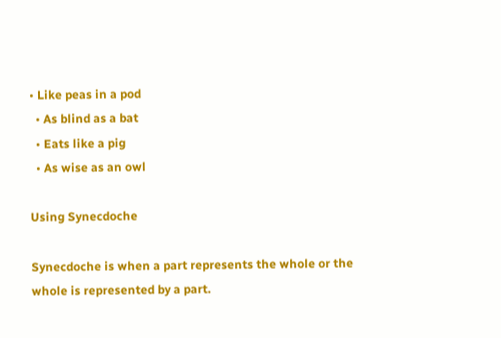• Like peas in a pod
  • As blind as a bat
  • Eats like a pig
  • As wise as an owl

Using Synecdoche

Synecdoche is when a part represents the whole or the whole is represented by a part.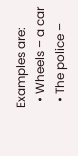Examples are:
  • Wheels – a car
  • The police –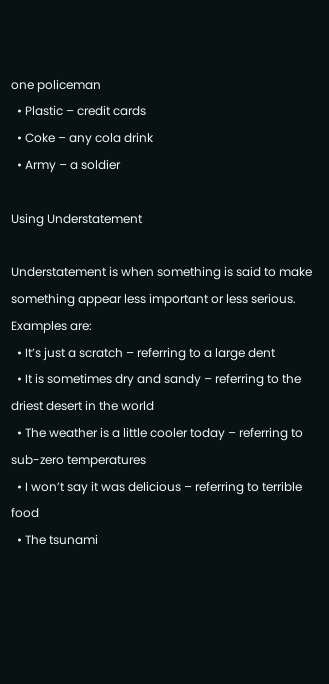one policeman
  • Plastic – credit cards
  • Coke – any cola drink
  • Army – a soldier

Using Understatement

Understatement is when something is said to make something appear less important or less serious. Examples are:
  • It’s just a scratch – referring to a large dent
  • It is sometimes dry and sandy – referring to the driest desert in the world
  • The weather is a little cooler today – referring to sub-zero temperatures
  • I won’t say it was delicious – referring to terrible food
  • The tsunami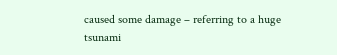caused some damage – referring to a huge tsunami